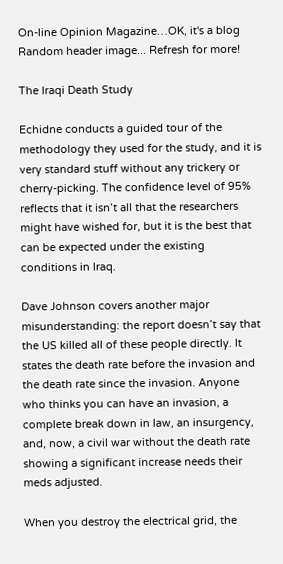On-line Opinion Magazine…OK, it's a blog
Random header image... Refresh for more!

The Iraqi Death Study

Echidne conducts a guided tour of the methodology they used for the study, and it is very standard stuff without any trickery or cherry-picking. The confidence level of 95% reflects that it isn’t all that the researchers might have wished for, but it is the best that can be expected under the existing conditions in Iraq.

Dave Johnson covers another major misunderstanding: the report doesn’t say that the US killed all of these people directly. It states the death rate before the invasion and the death rate since the invasion. Anyone who thinks you can have an invasion, a complete break down in law, an insurgency, and, now, a civil war without the death rate showing a significant increase needs their meds adjusted.

When you destroy the electrical grid, the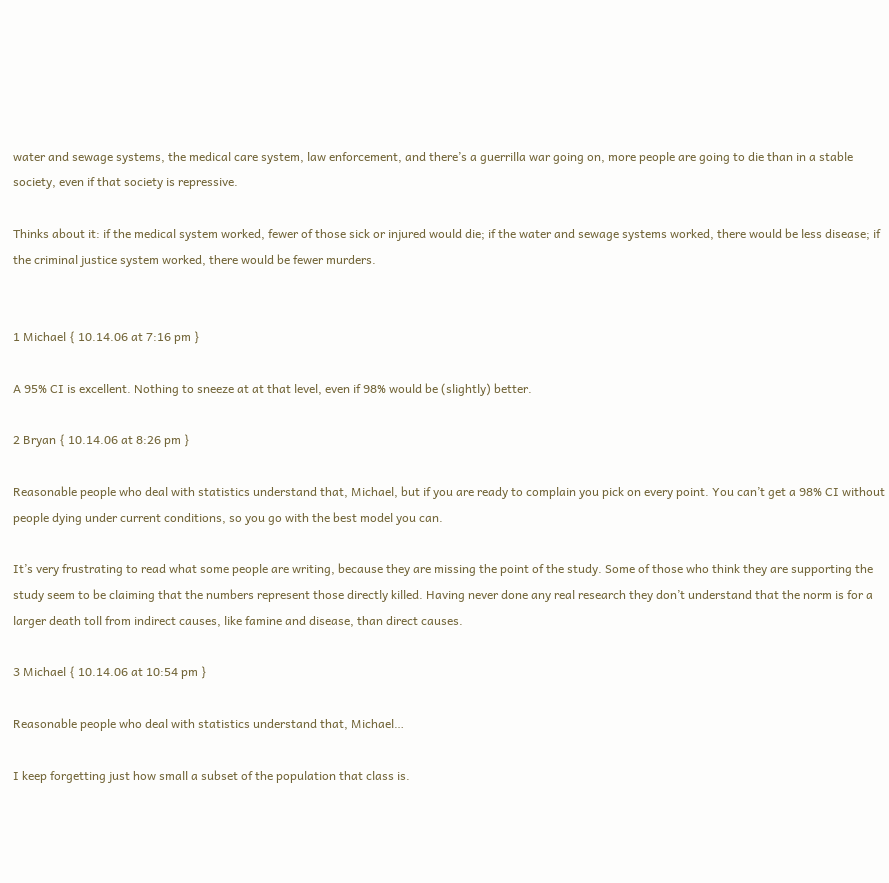water and sewage systems, the medical care system, law enforcement, and there’s a guerrilla war going on, more people are going to die than in a stable society, even if that society is repressive.

Thinks about it: if the medical system worked, fewer of those sick or injured would die; if the water and sewage systems worked, there would be less disease; if the criminal justice system worked, there would be fewer murders.


1 Michael { 10.14.06 at 7:16 pm }

A 95% CI is excellent. Nothing to sneeze at at that level, even if 98% would be (slightly) better.

2 Bryan { 10.14.06 at 8:26 pm }

Reasonable people who deal with statistics understand that, Michael, but if you are ready to complain you pick on every point. You can’t get a 98% CI without people dying under current conditions, so you go with the best model you can.

It’s very frustrating to read what some people are writing, because they are missing the point of the study. Some of those who think they are supporting the study seem to be claiming that the numbers represent those directly killed. Having never done any real research they don’t understand that the norm is for a larger death toll from indirect causes, like famine and disease, than direct causes.

3 Michael { 10.14.06 at 10:54 pm }

Reasonable people who deal with statistics understand that, Michael…

I keep forgetting just how small a subset of the population that class is.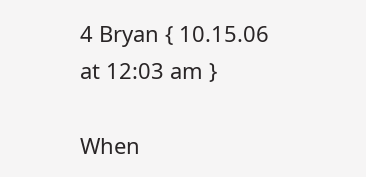4 Bryan { 10.15.06 at 12:03 am }

When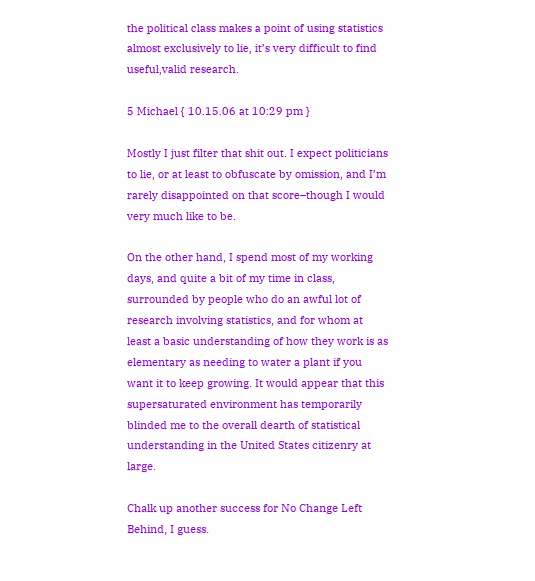the political class makes a point of using statistics almost exclusively to lie, it’s very difficult to find useful,valid research.

5 Michael { 10.15.06 at 10:29 pm }

Mostly I just filter that shit out. I expect politicians to lie, or at least to obfuscate by omission, and I’m rarely disappointed on that score–though I would very much like to be.

On the other hand, I spend most of my working days, and quite a bit of my time in class, surrounded by people who do an awful lot of research involving statistics, and for whom at least a basic understanding of how they work is as elementary as needing to water a plant if you want it to keep growing. It would appear that this supersaturated environment has temporarily blinded me to the overall dearth of statistical understanding in the United States citizenry at large.

Chalk up another success for No Change Left Behind, I guess.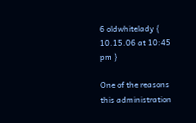6 oldwhitelady { 10.15.06 at 10:45 pm }

One of the reasons this administration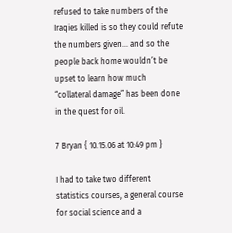refused to take numbers of the Iraqies killed is so they could refute the numbers given… and so the people back home wouldn’t be upset to learn how much “collateral damage” has been done in the quest for oil.

7 Bryan { 10.15.06 at 10:49 pm }

I had to take two different statistics courses, a general course for social science and a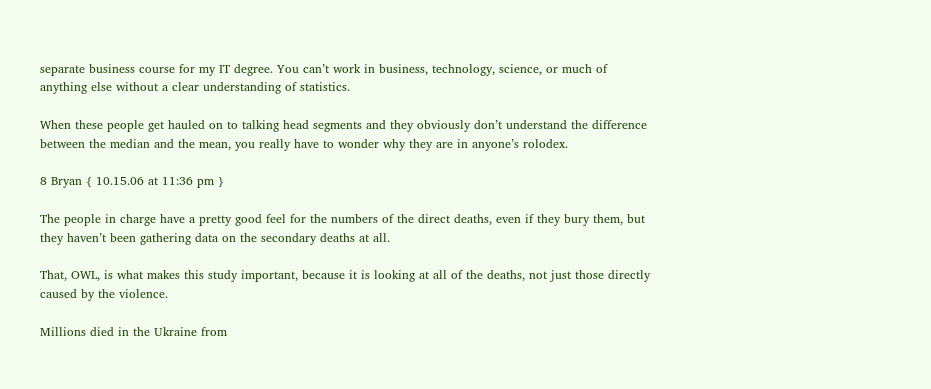separate business course for my IT degree. You can’t work in business, technology, science, or much of anything else without a clear understanding of statistics.

When these people get hauled on to talking head segments and they obviously don’t understand the difference between the median and the mean, you really have to wonder why they are in anyone’s rolodex.

8 Bryan { 10.15.06 at 11:36 pm }

The people in charge have a pretty good feel for the numbers of the direct deaths, even if they bury them, but they haven’t been gathering data on the secondary deaths at all.

That, OWL, is what makes this study important, because it is looking at all of the deaths, not just those directly caused by the violence.

Millions died in the Ukraine from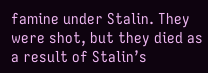famine under Stalin. They were shot, but they died as a result of Stalin’s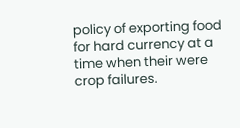policy of exporting food for hard currency at a time when their were crop failures.